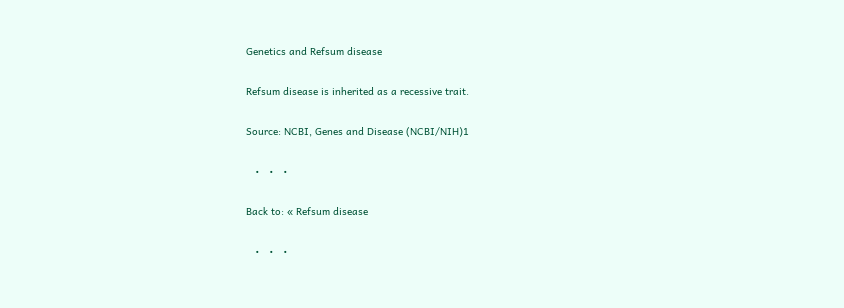Genetics and Refsum disease

Refsum disease is inherited as a recessive trait.

Source: NCBI, Genes and Disease (NCBI/NIH)1

   •   •   •

Back to: « Refsum disease

   •   •   •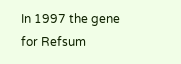In 1997 the gene for Refsum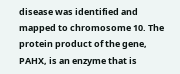disease was identified and mapped to chromosome 10. The protein product of the gene, PAHX, is an enzyme that is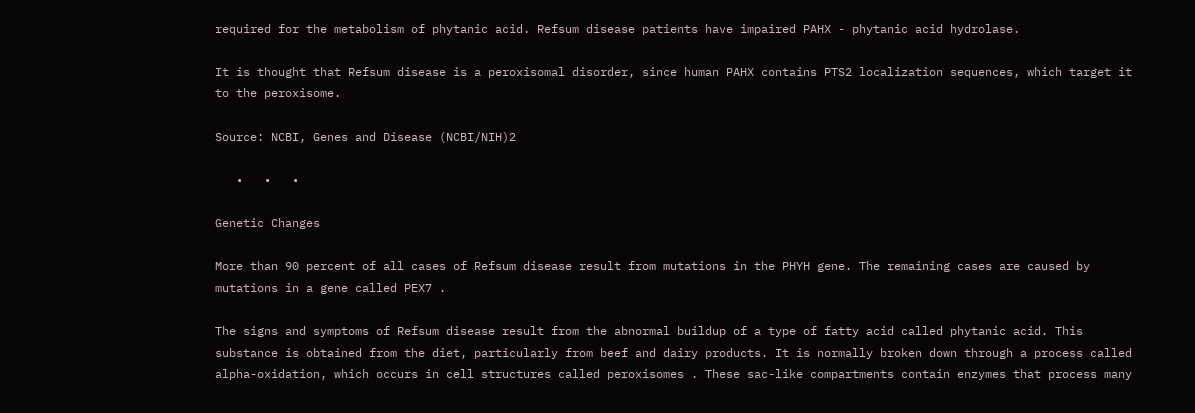required for the metabolism of phytanic acid. Refsum disease patients have impaired PAHX - phytanic acid hydrolase.

It is thought that Refsum disease is a peroxisomal disorder, since human PAHX contains PTS2 localization sequences, which target it to the peroxisome.

Source: NCBI, Genes and Disease (NCBI/NIH)2

   •   •   •

Genetic Changes

More than 90 percent of all cases of Refsum disease result from mutations in the PHYH gene. The remaining cases are caused by mutations in a gene called PEX7 .

The signs and symptoms of Refsum disease result from the abnormal buildup of a type of fatty acid called phytanic acid. This substance is obtained from the diet, particularly from beef and dairy products. It is normally broken down through a process called alpha-oxidation, which occurs in cell structures called peroxisomes . These sac-like compartments contain enzymes that process many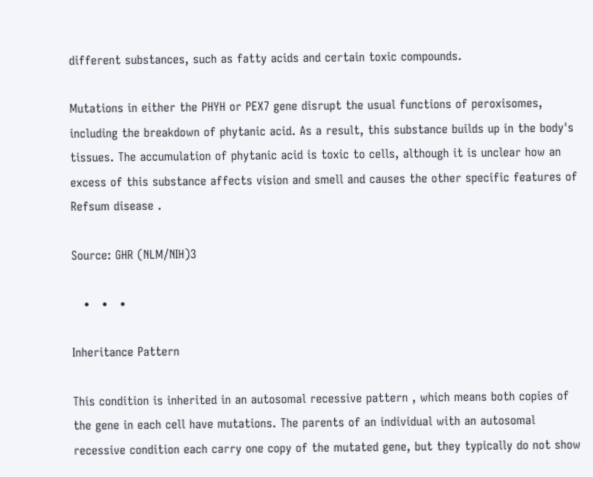different substances, such as fatty acids and certain toxic compounds.

Mutations in either the PHYH or PEX7 gene disrupt the usual functions of peroxisomes, including the breakdown of phytanic acid. As a result, this substance builds up in the body's tissues. The accumulation of phytanic acid is toxic to cells, although it is unclear how an excess of this substance affects vision and smell and causes the other specific features of Refsum disease .

Source: GHR (NLM/NIH)3

   •   •   •

Inheritance Pattern

This condition is inherited in an autosomal recessive pattern , which means both copies of the gene in each cell have mutations. The parents of an individual with an autosomal recessive condition each carry one copy of the mutated gene, but they typically do not show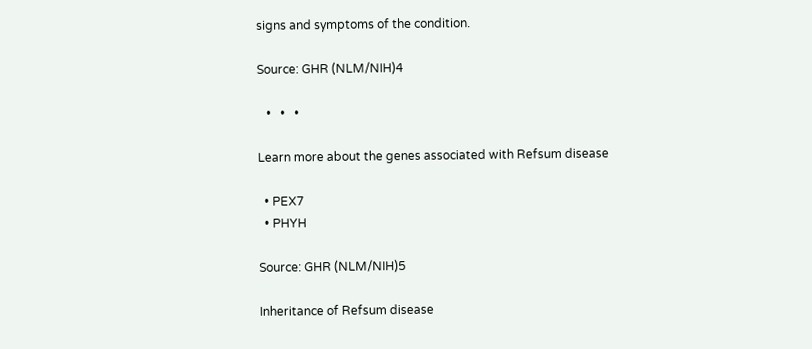signs and symptoms of the condition.

Source: GHR (NLM/NIH)4

   •   •   •

Learn more about the genes associated with Refsum disease

  • PEX7
  • PHYH

Source: GHR (NLM/NIH)5

Inheritance of Refsum disease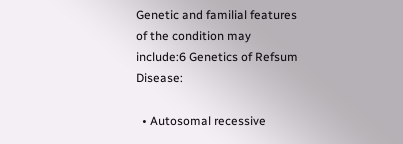Genetic and familial features of the condition may include:6 Genetics of Refsum Disease:

  • Autosomal recessive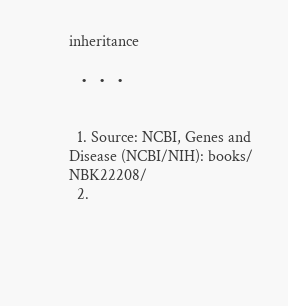inheritance

   •   •   •


  1. Source: NCBI, Genes and Disease (NCBI/NIH): books/ NBK22208/
  2.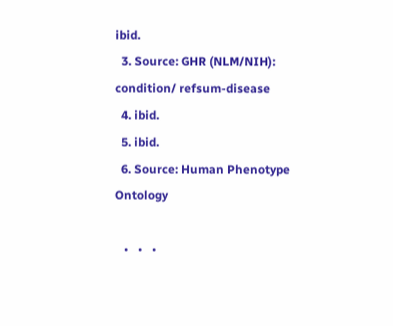ibid.
  3. Source: GHR (NLM/NIH): condition/ refsum-disease
  4. ibid.
  5. ibid.
  6. Source: Human Phenotype Ontology

   •   •   •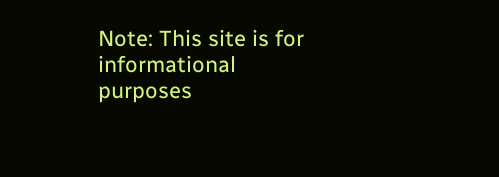Note: This site is for informational purposes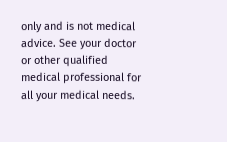only and is not medical advice. See your doctor or other qualified medical professional for all your medical needs.